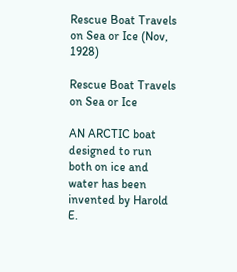Rescue Boat Travels on Sea or Ice (Nov, 1928)

Rescue Boat Travels on Sea or Ice

AN ARCTIC boat designed to run both on ice and water has been invented by Harold E.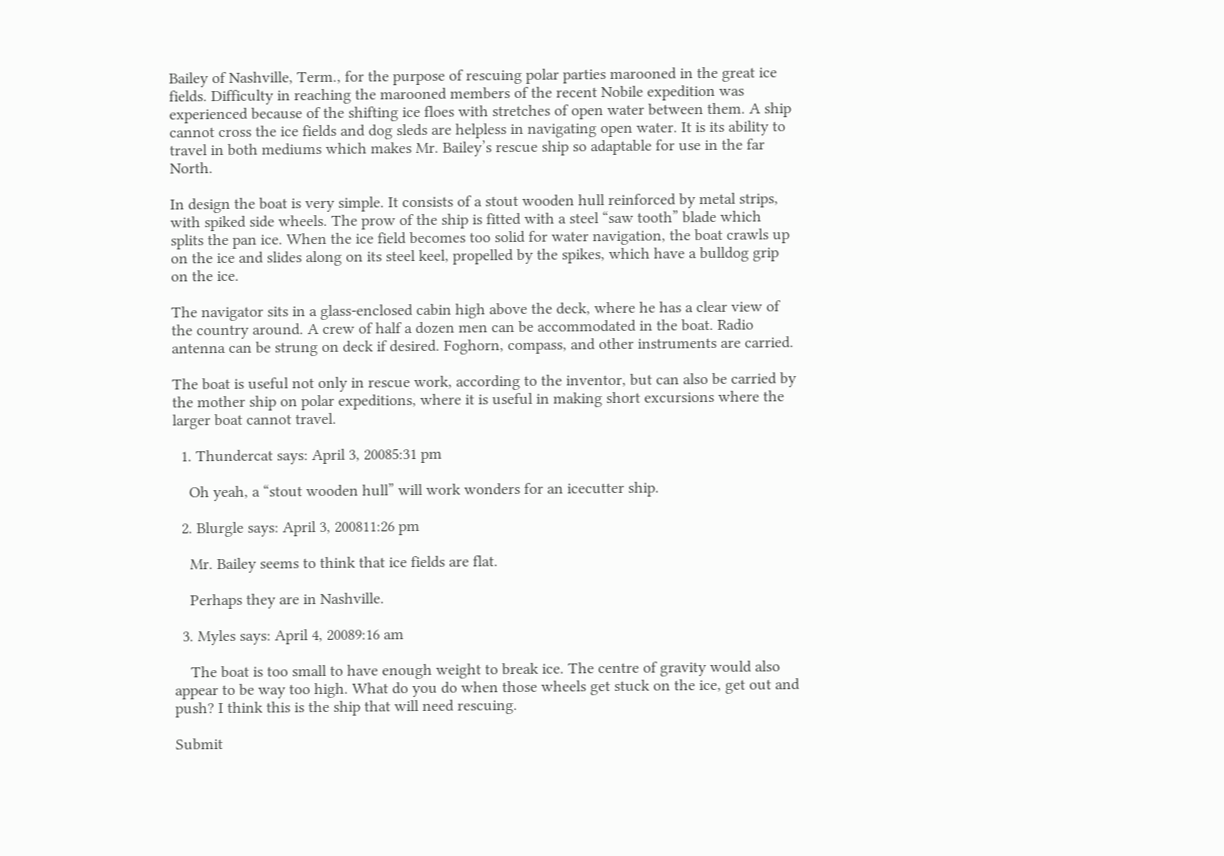Bailey of Nashville, Term., for the purpose of rescuing polar parties marooned in the great ice fields. Difficulty in reaching the marooned members of the recent Nobile expedition was experienced because of the shifting ice floes with stretches of open water between them. A ship cannot cross the ice fields and dog sleds are helpless in navigating open water. It is its ability to travel in both mediums which makes Mr. Bailey’s rescue ship so adaptable for use in the far North.

In design the boat is very simple. It consists of a stout wooden hull reinforced by metal strips, with spiked side wheels. The prow of the ship is fitted with a steel “saw tooth” blade which splits the pan ice. When the ice field becomes too solid for water navigation, the boat crawls up on the ice and slides along on its steel keel, propelled by the spikes, which have a bulldog grip on the ice.

The navigator sits in a glass-enclosed cabin high above the deck, where he has a clear view of the country around. A crew of half a dozen men can be accommodated in the boat. Radio antenna can be strung on deck if desired. Foghorn, compass, and other instruments are carried.

The boat is useful not only in rescue work, according to the inventor, but can also be carried by the mother ship on polar expeditions, where it is useful in making short excursions where the larger boat cannot travel.

  1. Thundercat says: April 3, 20085:31 pm

    Oh yeah, a “stout wooden hull” will work wonders for an icecutter ship.

  2. Blurgle says: April 3, 200811:26 pm

    Mr. Bailey seems to think that ice fields are flat.

    Perhaps they are in Nashville.

  3. Myles says: April 4, 20089:16 am

    The boat is too small to have enough weight to break ice. The centre of gravity would also appear to be way too high. What do you do when those wheels get stuck on the ice, get out and push? I think this is the ship that will need rescuing.

Submit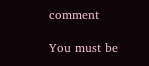comment

You must be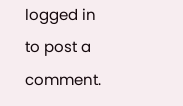logged in to post a comment.